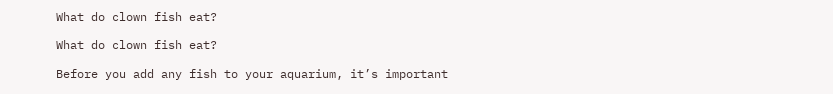What do clown fish eat?

What do clown fish eat?

Before you add any fish to your aquarium, it’s important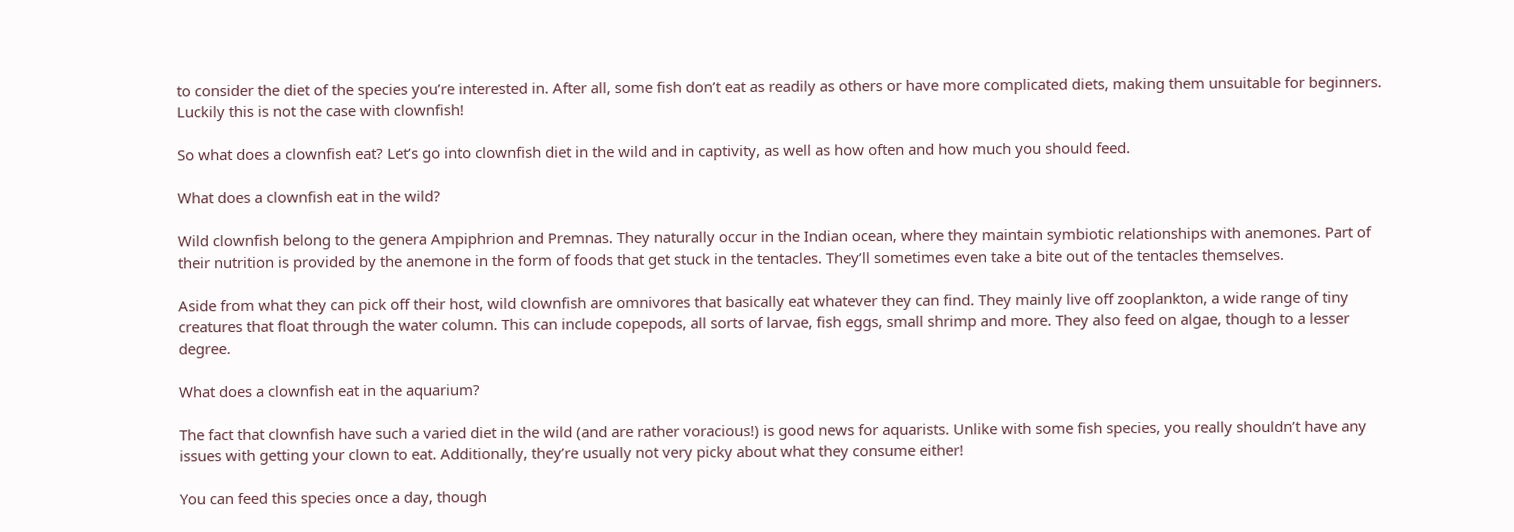to consider the diet of the species you’re interested in. After all, some fish don’t eat as readily as others or have more complicated diets, making them unsuitable for beginners. Luckily this is not the case with clownfish!

So what does a clownfish eat? Let’s go into clownfish diet in the wild and in captivity, as well as how often and how much you should feed.

What does a clownfish eat in the wild?

Wild clownfish belong to the genera Ampiphrion and Premnas. They naturally occur in the Indian ocean, where they maintain symbiotic relationships with anemones. Part of their nutrition is provided by the anemone in the form of foods that get stuck in the tentacles. They’ll sometimes even take a bite out of the tentacles themselves.

Aside from what they can pick off their host, wild clownfish are omnivores that basically eat whatever they can find. They mainly live off zooplankton, a wide range of tiny creatures that float through the water column. This can include copepods, all sorts of larvae, fish eggs, small shrimp and more. They also feed on algae, though to a lesser degree.

What does a clownfish eat in the aquarium?

The fact that clownfish have such a varied diet in the wild (and are rather voracious!) is good news for aquarists. Unlike with some fish species, you really shouldn’t have any issues with getting your clown to eat. Additionally, they’re usually not very picky about what they consume either!

You can feed this species once a day, though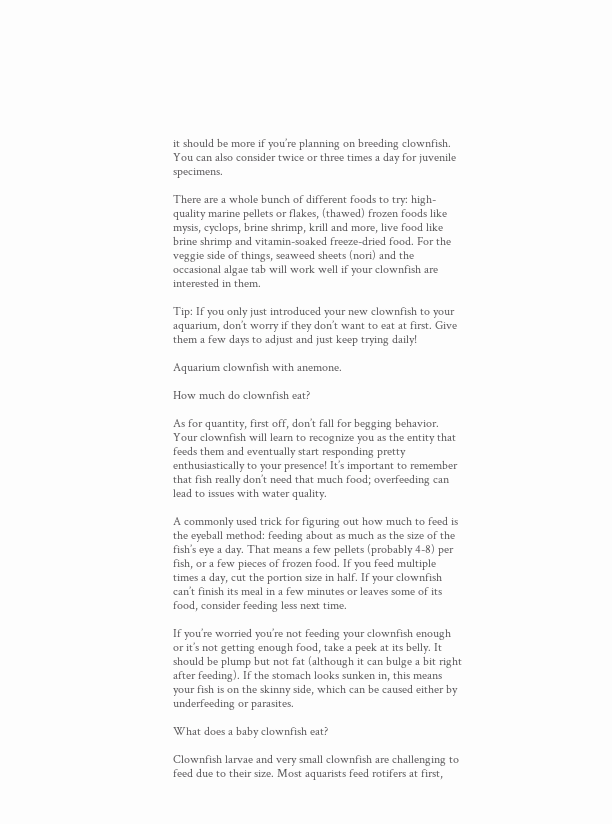it should be more if you’re planning on breeding clownfish. You can also consider twice or three times a day for juvenile specimens.

There are a whole bunch of different foods to try: high-quality marine pellets or flakes, (thawed) frozen foods like mysis, cyclops, brine shrimp, krill and more, live food like brine shrimp and vitamin-soaked freeze-dried food. For the veggie side of things, seaweed sheets (nori) and the occasional algae tab will work well if your clownfish are interested in them.

Tip: If you only just introduced your new clownfish to your aquarium, don’t worry if they don’t want to eat at first. Give them a few days to adjust and just keep trying daily!

Aquarium clownfish with anemone.

How much do clownfish eat?

As for quantity, first off, don’t fall for begging behavior. Your clownfish will learn to recognize you as the entity that feeds them and eventually start responding pretty enthusiastically to your presence! It’s important to remember that fish really don’t need that much food; overfeeding can lead to issues with water quality.

A commonly used trick for figuring out how much to feed is the eyeball method: feeding about as much as the size of the fish’s eye a day. That means a few pellets (probably 4-8) per fish, or a few pieces of frozen food. If you feed multiple times a day, cut the portion size in half. If your clownfish can’t finish its meal in a few minutes or leaves some of its food, consider feeding less next time.

If you’re worried you’re not feeding your clownfish enough or it’s not getting enough food, take a peek at its belly. It should be plump but not fat (although it can bulge a bit right after feeding). If the stomach looks sunken in, this means your fish is on the skinny side, which can be caused either by underfeeding or parasites.

What does a baby clownfish eat?

Clownfish larvae and very small clownfish are challenging to feed due to their size. Most aquarists feed rotifers at first,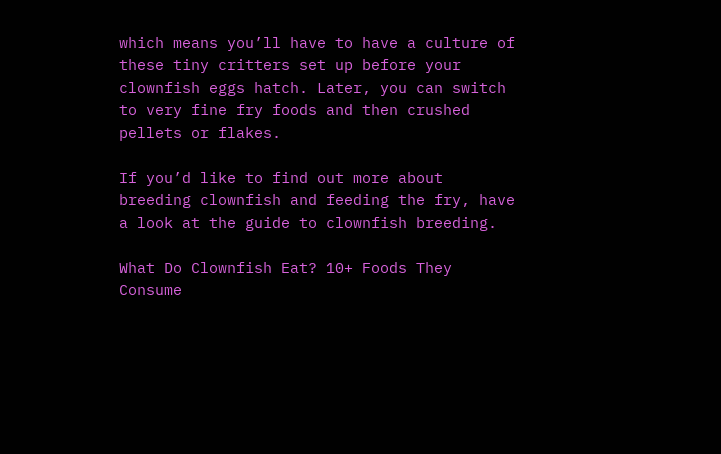which means you’ll have to have a culture of these tiny critters set up before your clownfish eggs hatch. Later, you can switch to very fine fry foods and then crushed pellets or flakes.

If you’d like to find out more about breeding clownfish and feeding the fry, have a look at the guide to clownfish breeding.

What Do Clownfish Eat? 10+ Foods They Consume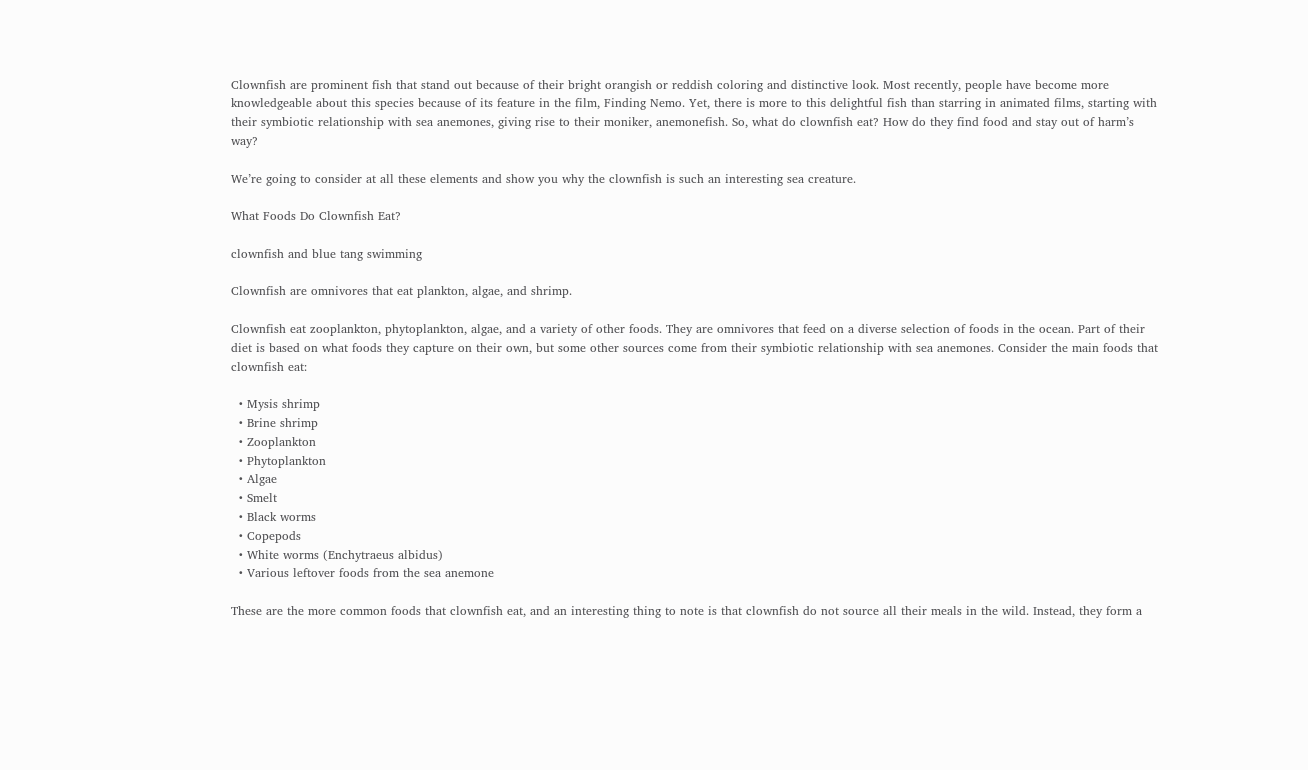Clownfish are prominent fish that stand out because of their bright orangish or reddish coloring and distinctive look. Most recently, people have become more knowledgeable about this species because of its feature in the film, Finding Nemo. Yet, there is more to this delightful fish than starring in animated films, starting with their symbiotic relationship with sea anemones, giving rise to their moniker, anemonefish. So, what do clownfish eat? How do they find food and stay out of harm’s way?

We’re going to consider at all these elements and show you why the clownfish is such an interesting sea creature.

What Foods Do Clownfish Eat?

clownfish and blue tang swimming

Clownfish are omnivores that eat plankton, algae, and shrimp.

Clownfish eat zooplankton, phytoplankton, algae, and a variety of other foods. They are omnivores that feed on a diverse selection of foods in the ocean. Part of their diet is based on what foods they capture on their own, but some other sources come from their symbiotic relationship with sea anemones. Consider the main foods that clownfish eat:

  • Mysis shrimp
  • Brine shrimp
  • Zooplankton
  • Phytoplankton
  • Algae
  • Smelt
  • Black worms
  • Copepods
  • White worms (Enchytraeus albidus)
  • Various leftover foods from the sea anemone

These are the more common foods that clownfish eat, and an interesting thing to note is that clownfish do not source all their meals in the wild. Instead, they form a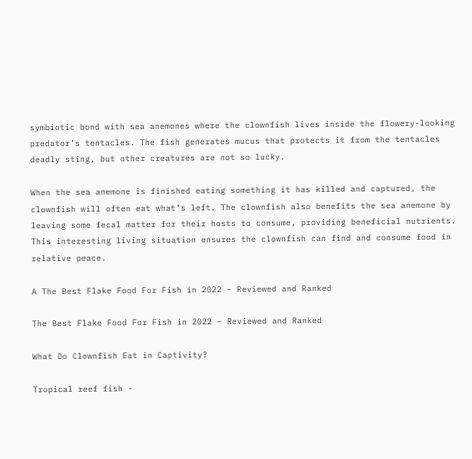symbiotic bond with sea anemones where the clownfish lives inside the flowery-looking predator’s tentacles. The fish generates mucus that protects it from the tentacles deadly sting, but other creatures are not so lucky.

When the sea anemone is finished eating something it has killed and captured, the clownfish will often eat what’s left. The clownfish also benefits the sea anemone by leaving some fecal matter for their hosts to consume, providing beneficial nutrients. This interesting living situation ensures the clownfish can find and consume food in relative peace.

A The Best Flake Food For Fish in 2022 – Reviewed and Ranked

The Best Flake Food For Fish in 2022 – Reviewed and Ranked

What Do Clownfish Eat in Captivity?

Tropical reef fish -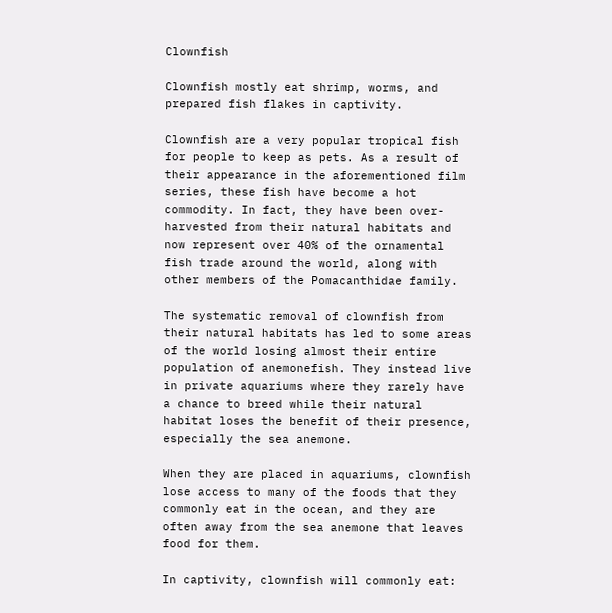Clownfish

Clownfish mostly eat shrimp, worms, and prepared fish flakes in captivity.

Clownfish are a very popular tropical fish for people to keep as pets. As a result of their appearance in the aforementioned film series, these fish have become a hot commodity. In fact, they have been over-harvested from their natural habitats and now represent over 40% of the ornamental fish trade around the world, along with other members of the Pomacanthidae family.

The systematic removal of clownfish from their natural habitats has led to some areas of the world losing almost their entire population of anemonefish. They instead live in private aquariums where they rarely have a chance to breed while their natural habitat loses the benefit of their presence, especially the sea anemone.

When they are placed in aquariums, clownfish lose access to many of the foods that they commonly eat in the ocean, and they are often away from the sea anemone that leaves food for them.

In captivity, clownfish will commonly eat: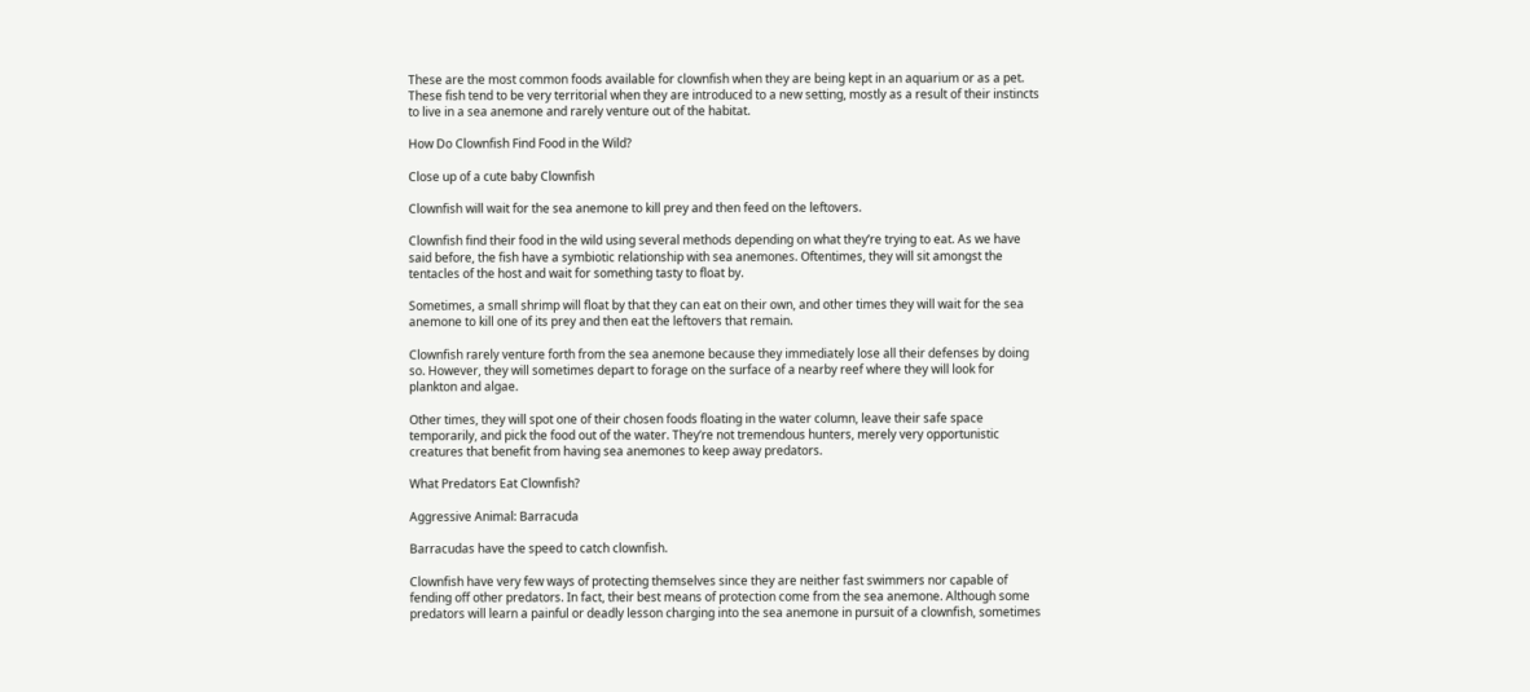These are the most common foods available for clownfish when they are being kept in an aquarium or as a pet. These fish tend to be very territorial when they are introduced to a new setting, mostly as a result of their instincts to live in a sea anemone and rarely venture out of the habitat.

How Do Clownfish Find Food in the Wild?

Close up of a cute baby Clownfish

Clownfish will wait for the sea anemone to kill prey and then feed on the leftovers.

Clownfish find their food in the wild using several methods depending on what they’re trying to eat. As we have said before, the fish have a symbiotic relationship with sea anemones. Oftentimes, they will sit amongst the tentacles of the host and wait for something tasty to float by.

Sometimes, a small shrimp will float by that they can eat on their own, and other times they will wait for the sea anemone to kill one of its prey and then eat the leftovers that remain.

Clownfish rarely venture forth from the sea anemone because they immediately lose all their defenses by doing so. However, they will sometimes depart to forage on the surface of a nearby reef where they will look for plankton and algae.

Other times, they will spot one of their chosen foods floating in the water column, leave their safe space temporarily, and pick the food out of the water. They’re not tremendous hunters, merely very opportunistic creatures that benefit from having sea anemones to keep away predators.

What Predators Eat Clownfish?

Aggressive Animal: Barracuda

Barracudas have the speed to catch clownfish.

Clownfish have very few ways of protecting themselves since they are neither fast swimmers nor capable of fending off other predators. In fact, their best means of protection come from the sea anemone. Although some predators will learn a painful or deadly lesson charging into the sea anemone in pursuit of a clownfish, sometimes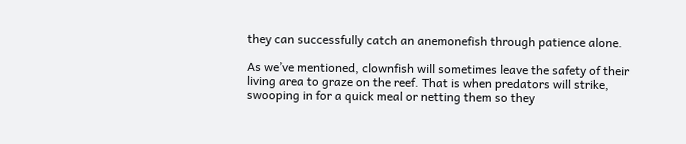they can successfully catch an anemonefish through patience alone.

As we’ve mentioned, clownfish will sometimes leave the safety of their living area to graze on the reef. That is when predators will strike, swooping in for a quick meal or netting them so they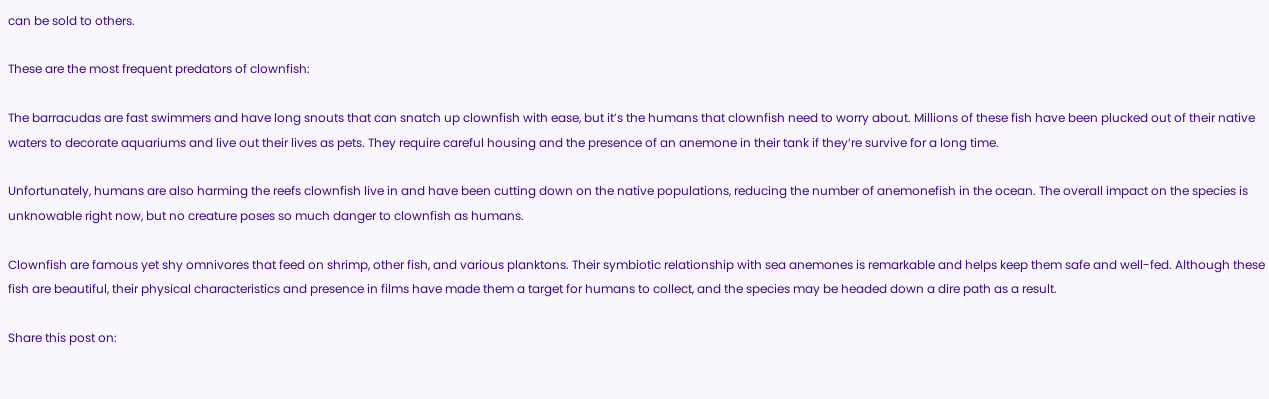can be sold to others.

These are the most frequent predators of clownfish:

The barracudas are fast swimmers and have long snouts that can snatch up clownfish with ease, but it’s the humans that clownfish need to worry about. Millions of these fish have been plucked out of their native waters to decorate aquariums and live out their lives as pets. They require careful housing and the presence of an anemone in their tank if they’re survive for a long time.

Unfortunately, humans are also harming the reefs clownfish live in and have been cutting down on the native populations, reducing the number of anemonefish in the ocean. The overall impact on the species is unknowable right now, but no creature poses so much danger to clownfish as humans.

Clownfish are famous yet shy omnivores that feed on shrimp, other fish, and various planktons. Their symbiotic relationship with sea anemones is remarkable and helps keep them safe and well-fed. Although these fish are beautiful, their physical characteristics and presence in films have made them a target for humans to collect, and the species may be headed down a dire path as a result.

Share this post on: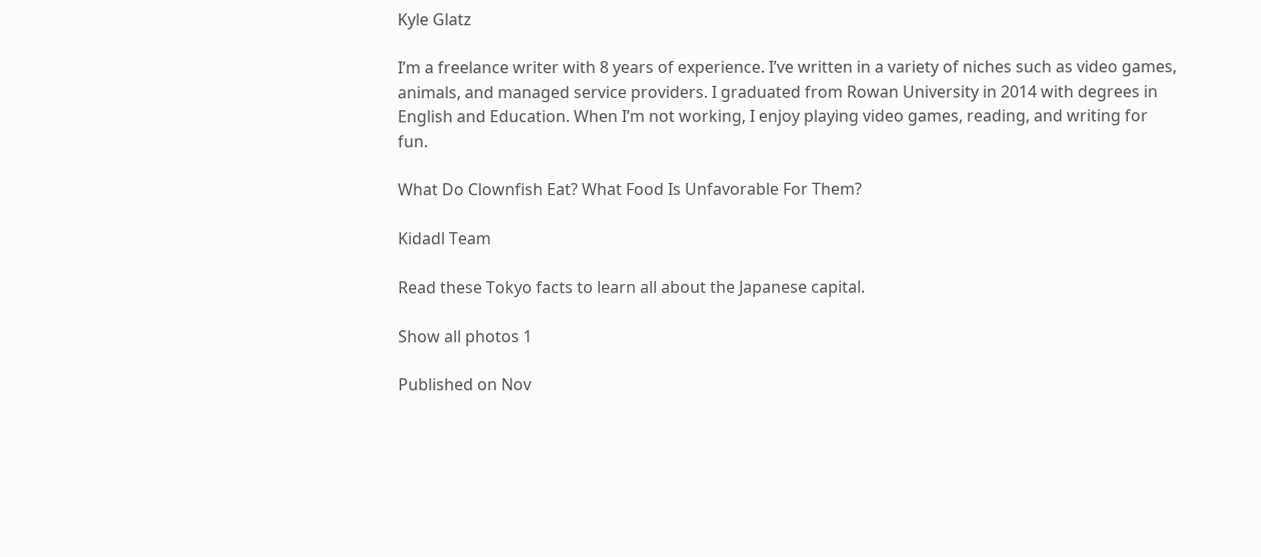Kyle Glatz

I’m a freelance writer with 8 years of experience. I’ve written in a variety of niches such as video games, animals, and managed service providers. I graduated from Rowan University in 2014 with degrees in English and Education. When I’m not working, I enjoy playing video games, reading, and writing for fun.

What Do Clownfish Eat? What Food Is Unfavorable For Them?

Kidadl Team

Read these Tokyo facts to learn all about the Japanese capital.

Show all photos 1

Published on Nov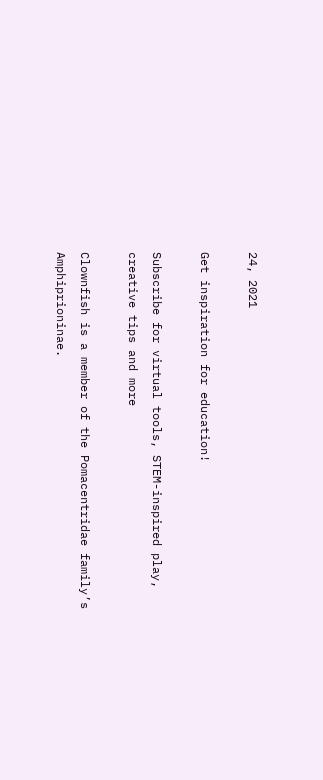24, 2021

Get inspiration for education!

Subscribe for virtual tools, STEM-inspired play, creative tips and more

Clownfish is a member of the Pomacentridae family’s Amphiprioninae.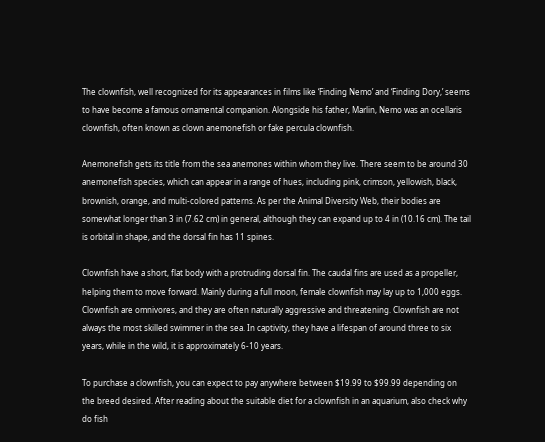The clownfish, well recognized for its appearances in films like ‘Finding Nemo’ and ‘Finding Dory,’ seems to have become a famous ornamental companion. Alongside his father, Marlin, Nemo was an ocellaris clownfish, often known as clown anemonefish or fake percula clownfish.

Anemonefish gets its title from the sea anemones within whom they live. There seem to be around 30 anemonefish species, which can appear in a range of hues, including pink, crimson, yellowish, black, brownish, orange, and multi-colored patterns. As per the Animal Diversity Web, their bodies are somewhat longer than 3 in (7.62 cm) in general, although they can expand up to 4 in (10.16 cm). The tail is orbital in shape, and the dorsal fin has 11 spines.

Clownfish have a short, flat body with a protruding dorsal fin. The caudal fins are used as a propeller, helping them to move forward. Mainly during a full moon, female clownfish may lay up to 1,000 eggs. Clownfish are omnivores, and they are often naturally aggressive and threatening. Clownfish are not always the most skilled swimmer in the sea. In captivity, they have a lifespan of around three to six years, while in the wild, it is approximately 6-10 years.

To purchase a clownfish, you can expect to pay anywhere between $19.99 to $99.99 depending on the breed desired. After reading about the suitable diet for a clownfish in an aquarium, also check why do fish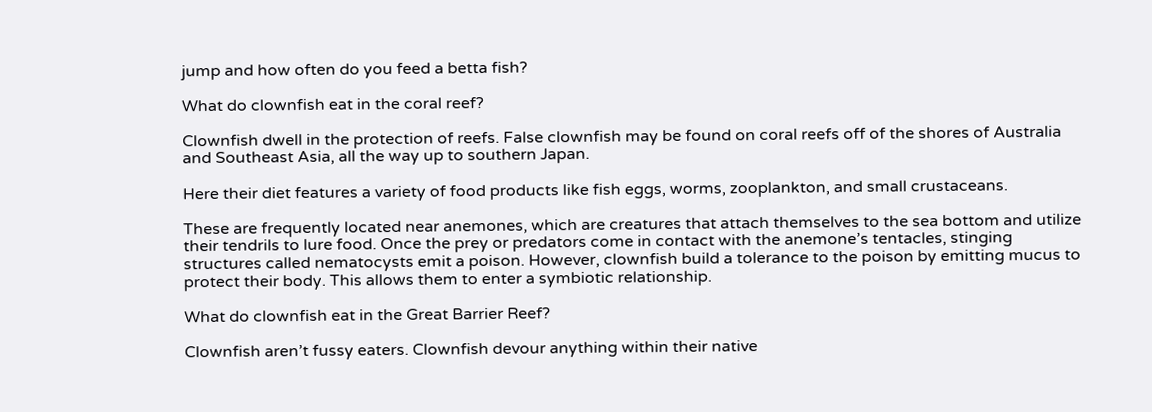jump and how often do you feed a betta fish?

What do clownfish eat in the coral reef?

Clownfish dwell in the protection of reefs. False clownfish may be found on coral reefs off of the shores of Australia and Southeast Asia, all the way up to southern Japan.

Here their diet features a variety of food products like fish eggs, worms, zooplankton, and small crustaceans.

These are frequently located near anemones, which are creatures that attach themselves to the sea bottom and utilize their tendrils to lure food. Once the prey or predators come in contact with the anemone’s tentacles, stinging structures called nematocysts emit a poison. However, clownfish build a tolerance to the poison by emitting mucus to protect their body. This allows them to enter a symbiotic relationship.

What do clownfish eat in the Great Barrier Reef?

Clownfish aren’t fussy eaters. Clownfish devour anything within their native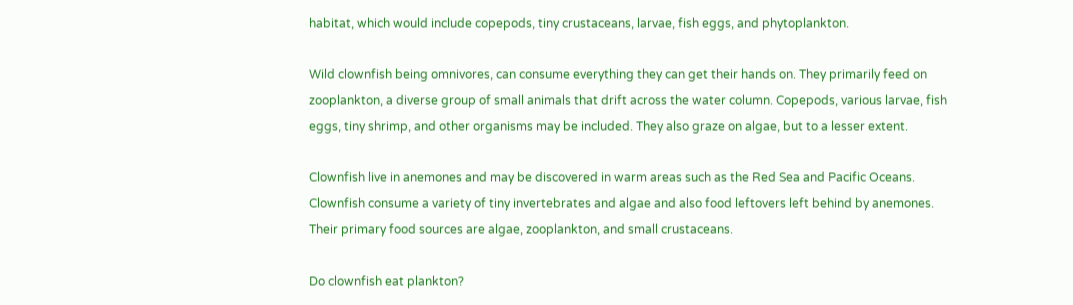habitat, which would include copepods, tiny crustaceans, larvae, fish eggs, and phytoplankton.

Wild clownfish being omnivores, can consume everything they can get their hands on. They primarily feed on zooplankton, a diverse group of small animals that drift across the water column. Copepods, various larvae, fish eggs, tiny shrimp, and other organisms may be included. They also graze on algae, but to a lesser extent.

Clownfish live in anemones and may be discovered in warm areas such as the Red Sea and Pacific Oceans. Clownfish consume a variety of tiny invertebrates and algae and also food leftovers left behind by anemones. Their primary food sources are algae, zooplankton, and small crustaceans.

Do clownfish eat plankton?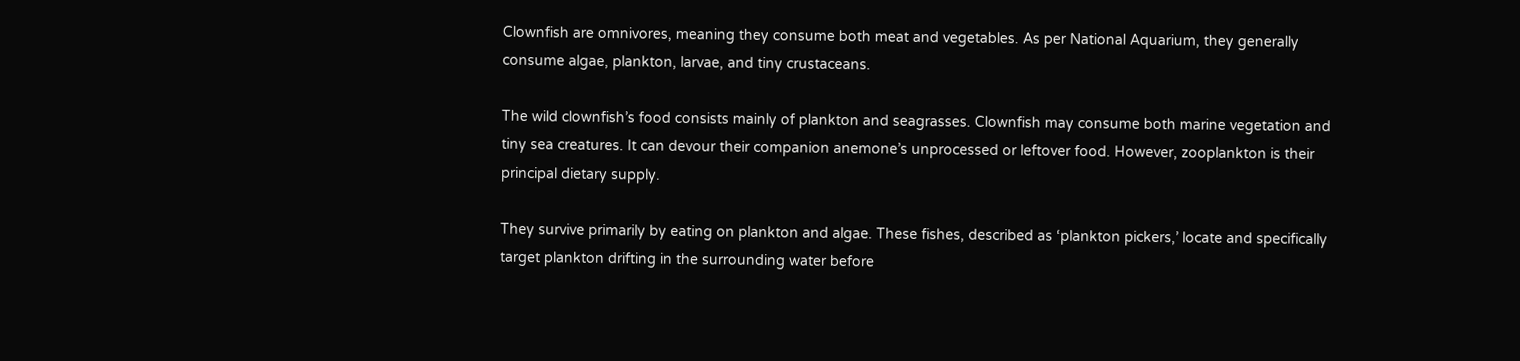Clownfish are omnivores, meaning they consume both meat and vegetables. As per National Aquarium, they generally consume algae, plankton, larvae, and tiny crustaceans.

The wild clownfish’s food consists mainly of plankton and seagrasses. Clownfish may consume both marine vegetation and tiny sea creatures. It can devour their companion anemone’s unprocessed or leftover food. However, zooplankton is their principal dietary supply.

They survive primarily by eating on plankton and algae. These fishes, described as ‘plankton pickers,’ locate and specifically target plankton drifting in the surrounding water before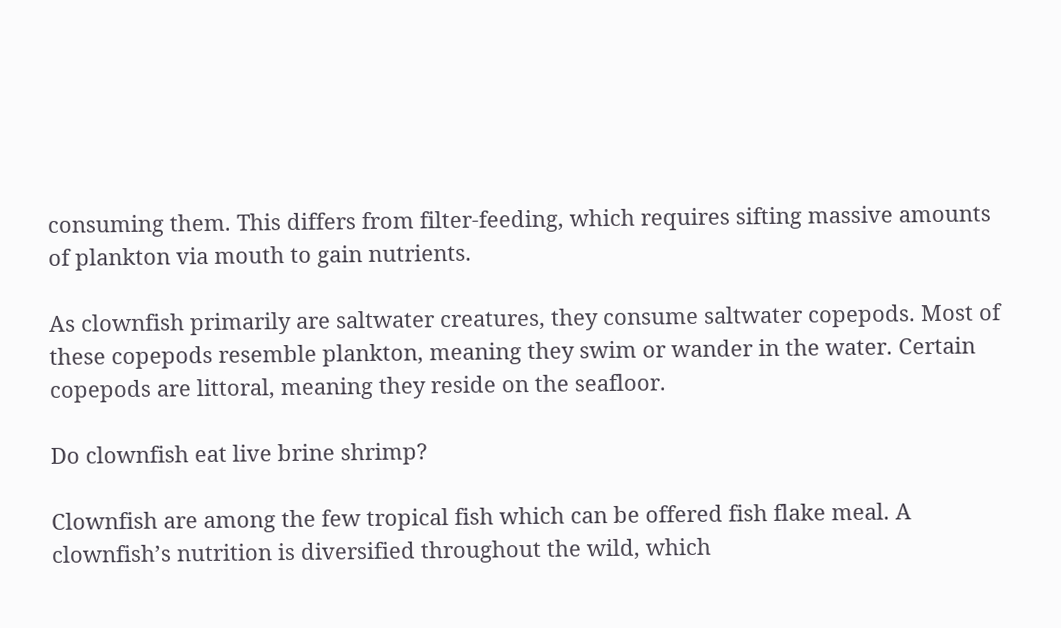consuming them. This differs from filter-feeding, which requires sifting massive amounts of plankton via mouth to gain nutrients.

As clownfish primarily are saltwater creatures, they consume saltwater copepods. Most of these copepods resemble plankton, meaning they swim or wander in the water. Certain copepods are littoral, meaning they reside on the seafloor.

Do clownfish eat live brine shrimp?

Clownfish are among the few tropical fish which can be offered fish flake meal. A clownfish’s nutrition is diversified throughout the wild, which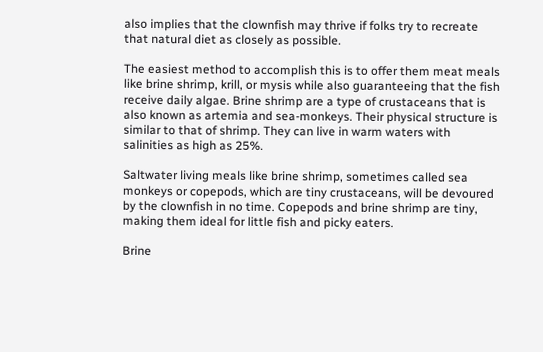also implies that the clownfish may thrive if folks try to recreate that natural diet as closely as possible.

The easiest method to accomplish this is to offer them meat meals like brine shrimp, krill, or mysis while also guaranteeing that the fish receive daily algae. Brine shrimp are a type of crustaceans that is also known as artemia and sea-monkeys. Their physical structure is similar to that of shrimp. They can live in warm waters with salinities as high as 25%.

Saltwater living meals like brine shrimp, sometimes called sea monkeys or copepods, which are tiny crustaceans, will be devoured by the clownfish in no time. Copepods and brine shrimp are tiny, making them ideal for little fish and picky eaters.

Brine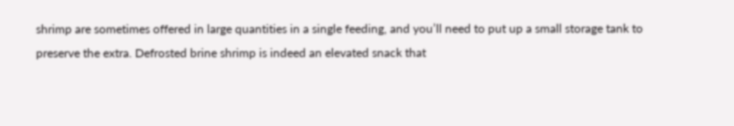shrimp are sometimes offered in large quantities in a single feeding, and you’ll need to put up a small storage tank to preserve the extra. Defrosted brine shrimp is indeed an elevated snack that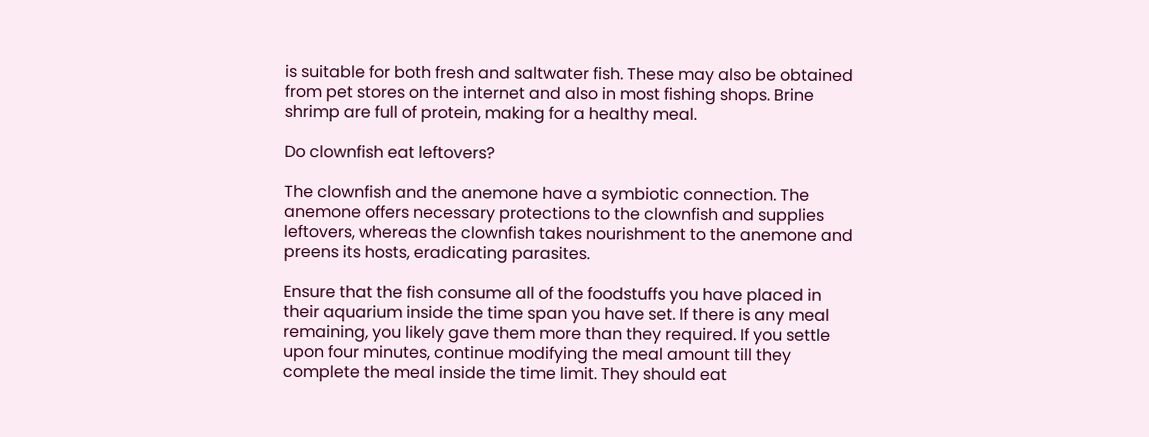is suitable for both fresh and saltwater fish. These may also be obtained from pet stores on the internet and also in most fishing shops. Brine shrimp are full of protein, making for a healthy meal.

Do clownfish eat leftovers?

The clownfish and the anemone have a symbiotic connection. The anemone offers necessary protections to the clownfish and supplies leftovers, whereas the clownfish takes nourishment to the anemone and preens its hosts, eradicating parasites.

Ensure that the fish consume all of the foodstuffs you have placed in their aquarium inside the time span you have set. If there is any meal remaining, you likely gave them more than they required. If you settle upon four minutes, continue modifying the meal amount till they complete the meal inside the time limit. They should eat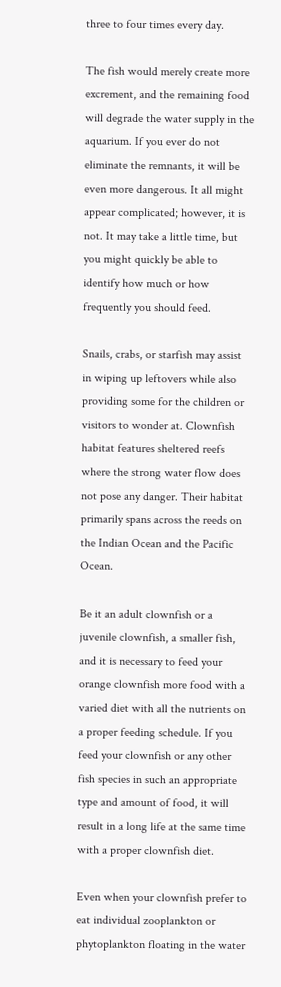three to four times every day.

The fish would merely create more excrement, and the remaining food will degrade the water supply in the aquarium. If you ever do not eliminate the remnants, it will be even more dangerous. It all might appear complicated; however, it is not. It may take a little time, but you might quickly be able to identify how much or how frequently you should feed.

Snails, crabs, or starfish may assist in wiping up leftovers while also providing some for the children or visitors to wonder at. Clownfish habitat features sheltered reefs where the strong water flow does not pose any danger. Their habitat primarily spans across the reeds on the Indian Ocean and the Pacific Ocean.

Be it an adult clownfish or a juvenile clownfish, a smaller fish, and it is necessary to feed your orange clownfish more food with a varied diet with all the nutrients on a proper feeding schedule. If you feed your clownfish or any other fish species in such an appropriate type and amount of food, it will result in a long life at the same time with a proper clownfish diet.

Even when your clownfish prefer to eat individual zooplankton or phytoplankton floating in the water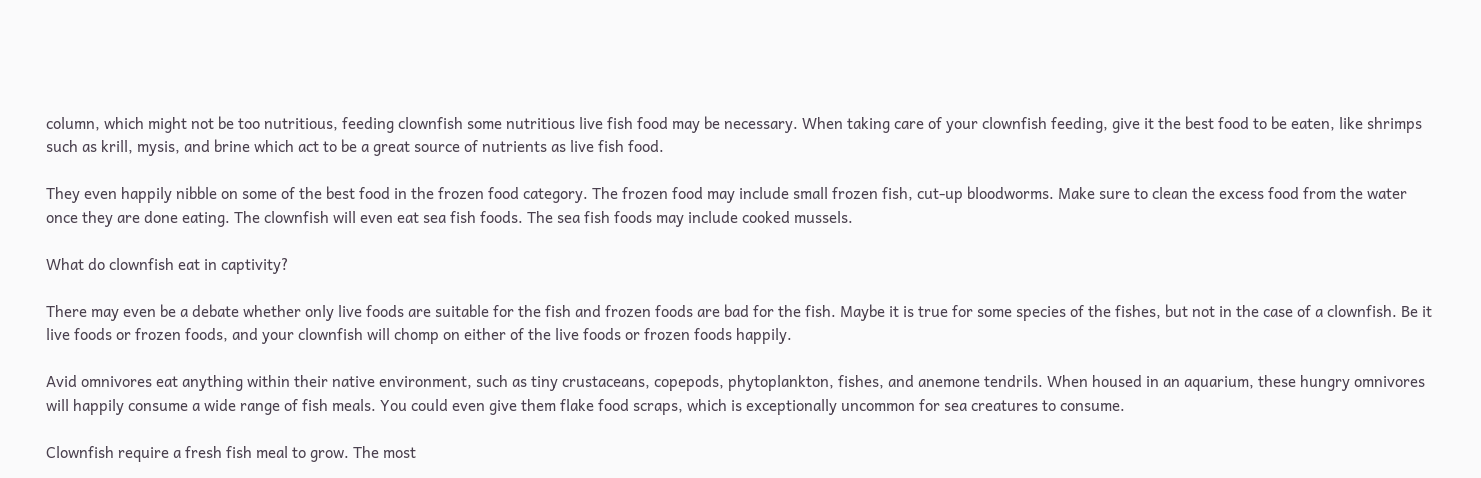column, which might not be too nutritious, feeding clownfish some nutritious live fish food may be necessary. When taking care of your clownfish feeding, give it the best food to be eaten, like shrimps such as krill, mysis, and brine which act to be a great source of nutrients as live fish food.

They even happily nibble on some of the best food in the frozen food category. The frozen food may include small frozen fish, cut-up bloodworms. Make sure to clean the excess food from the water once they are done eating. The clownfish will even eat sea fish foods. The sea fish foods may include cooked mussels.

What do clownfish eat in captivity?

There may even be a debate whether only live foods are suitable for the fish and frozen foods are bad for the fish. Maybe it is true for some species of the fishes, but not in the case of a clownfish. Be it live foods or frozen foods, and your clownfish will chomp on either of the live foods or frozen foods happily.

Avid omnivores eat anything within their native environment, such as tiny crustaceans, copepods, phytoplankton, fishes, and anemone tendrils. When housed in an aquarium, these hungry omnivores will happily consume a wide range of fish meals. You could even give them flake food scraps, which is exceptionally uncommon for sea creatures to consume.

Clownfish require a fresh fish meal to grow. The most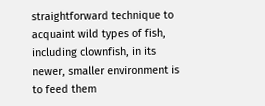straightforward technique to acquaint wild types of fish, including clownfish, in its newer, smaller environment is to feed them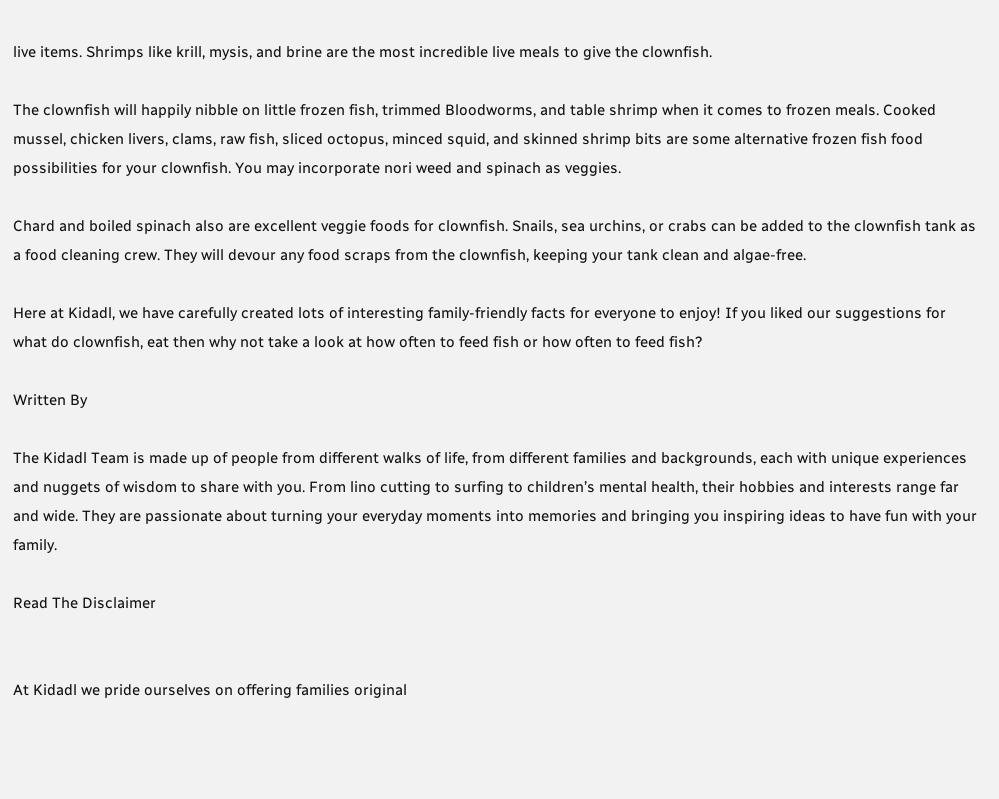live items. Shrimps like krill, mysis, and brine are the most incredible live meals to give the clownfish.

The clownfish will happily nibble on little frozen fish, trimmed Bloodworms, and table shrimp when it comes to frozen meals. Cooked mussel, chicken livers, clams, raw fish, sliced octopus, minced squid, and skinned shrimp bits are some alternative frozen fish food possibilities for your clownfish. You may incorporate nori weed and spinach as veggies.

Chard and boiled spinach also are excellent veggie foods for clownfish. Snails, sea urchins, or crabs can be added to the clownfish tank as a food cleaning crew. They will devour any food scraps from the clownfish, keeping your tank clean and algae-free.

Here at Kidadl, we have carefully created lots of interesting family-friendly facts for everyone to enjoy! If you liked our suggestions for what do clownfish, eat then why not take a look at how often to feed fish or how often to feed fish?

Written By

The Kidadl Team is made up of people from different walks of life, from different families and backgrounds, each with unique experiences and nuggets of wisdom to share with you. From lino cutting to surfing to children’s mental health, their hobbies and interests range far and wide. They are passionate about turning your everyday moments into memories and bringing you inspiring ideas to have fun with your family.

Read The Disclaimer


At Kidadl we pride ourselves on offering families original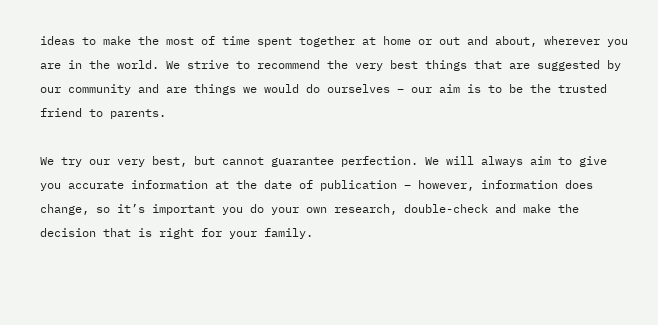ideas to make the most of time spent together at home or out and about, wherever you are in the world. We strive to recommend the very best things that are suggested by our community and are things we would do ourselves – our aim is to be the trusted friend to parents.

We try our very best, but cannot guarantee perfection. We will always aim to give you accurate information at the date of publication – however, information does change, so it’s important you do your own research, double-check and make the decision that is right for your family.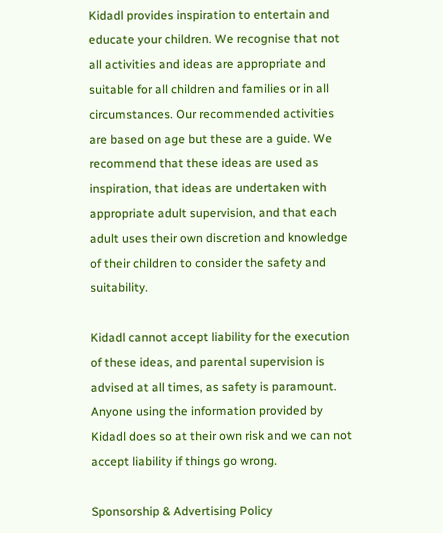Kidadl provides inspiration to entertain and educate your children. We recognise that not all activities and ideas are appropriate and suitable for all children and families or in all circumstances. Our recommended activities are based on age but these are a guide. We recommend that these ideas are used as inspiration, that ideas are undertaken with appropriate adult supervision, and that each adult uses their own discretion and knowledge of their children to consider the safety and suitability.

Kidadl cannot accept liability for the execution of these ideas, and parental supervision is advised at all times, as safety is paramount. Anyone using the information provided by Kidadl does so at their own risk and we can not accept liability if things go wrong.

Sponsorship & Advertising Policy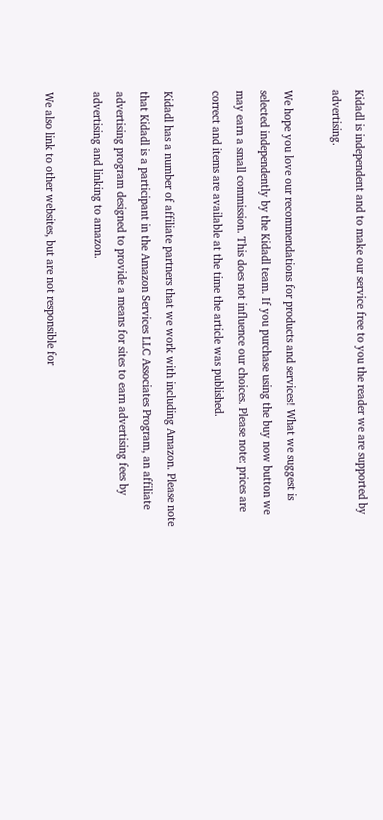Kidadl is independent and to make our service free to you the reader we are supported by advertising.

We hope you love our recommendations for products and services! What we suggest is selected independently by the Kidadl team. If you purchase using the buy now button we may earn a small commission. This does not influence our choices. Please note: prices are correct and items are available at the time the article was published.

Kidadl has a number of affiliate partners that we work with including Amazon. Please note that Kidadl is a participant in the Amazon Services LLC Associates Program, an affiliate advertising program designed to provide a means for sites to earn advertising fees by advertising and linking to amazon.

We also link to other websites, but are not responsible for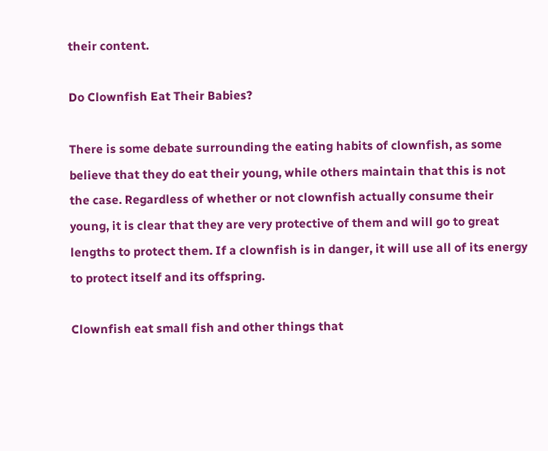their content.

Do Clownfish Eat Their Babies?

There is some debate surrounding the eating habits of clownfish, as some believe that they do eat their young, while others maintain that this is not the case. Regardless of whether or not clownfish actually consume their young, it is clear that they are very protective of them and will go to great lengths to protect them. If a clownfish is in danger, it will use all of its energy to protect itself and its offspring.

Clownfish eat small fish and other things that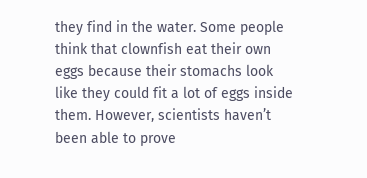they find in the water. Some people think that clownfish eat their own eggs because their stomachs look like they could fit a lot of eggs inside them. However, scientists haven’t been able to prove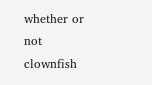whether or not clownfish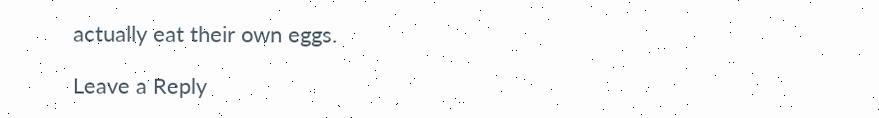actually eat their own eggs.

Leave a Reply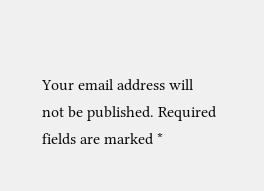Your email address will not be published. Required fields are marked *